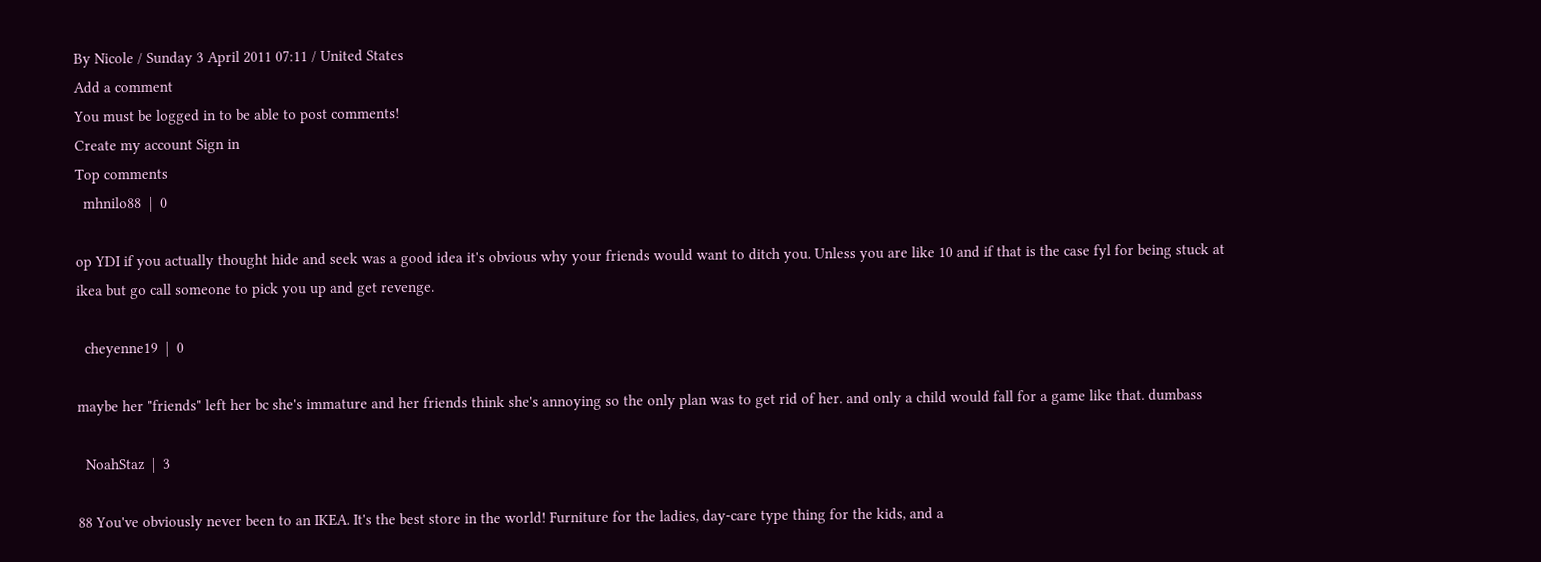By Nicole / Sunday 3 April 2011 07:11 / United States
Add a comment
You must be logged in to be able to post comments!
Create my account Sign in
Top comments
  mhnilo88  |  0

op YDI if you actually thought hide and seek was a good idea it's obvious why your friends would want to ditch you. Unless you are like 10 and if that is the case fyl for being stuck at ikea but go call someone to pick you up and get revenge.

  cheyenne19  |  0

maybe her "friends" left her bc she's immature and her friends think she's annoying so the only plan was to get rid of her. and only a child would fall for a game like that. dumbass

  NoahStaz  |  3

88 You've obviously never been to an IKEA. It's the best store in the world! Furniture for the ladies, day-care type thing for the kids, and a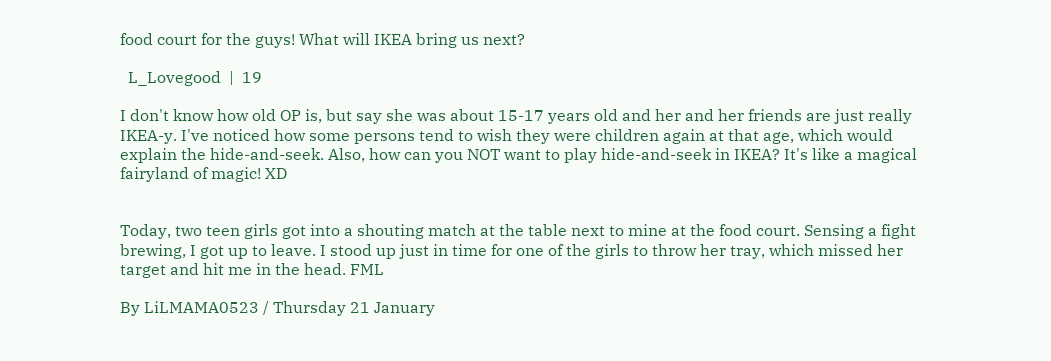food court for the guys! What will IKEA bring us next?

  L_Lovegood  |  19

I don't know how old OP is, but say she was about 15-17 years old and her and her friends are just really IKEA-y. I've noticed how some persons tend to wish they were children again at that age, which would explain the hide-and-seek. Also, how can you NOT want to play hide-and-seek in IKEA? It's like a magical fairyland of magic! XD


Today, two teen girls got into a shouting match at the table next to mine at the food court. Sensing a fight brewing, I got up to leave. I stood up just in time for one of the girls to throw her tray, which missed her target and hit me in the head. FML

By LiLMAMA0523 / Thursday 21 January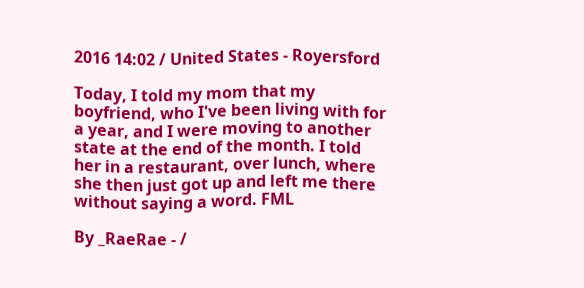2016 14:02 / United States - Royersford

Today, I told my mom that my boyfriend, who I've been living with for a year, and I were moving to another state at the end of the month. I told her in a restaurant, over lunch, where she then just got up and left me there without saying a word. FML

By _RaeRae - /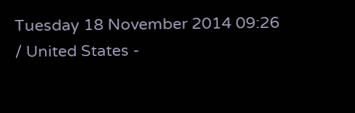Tuesday 18 November 2014 09:26 / United States -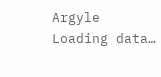Argyle
Loading data…